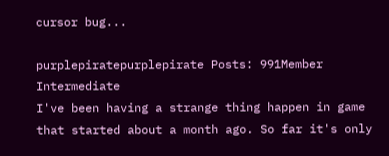cursor bug...

purplepiratepurplepirate Posts: 991Member Intermediate
I've been having a strange thing happen in game that started about a month ago. So far it's only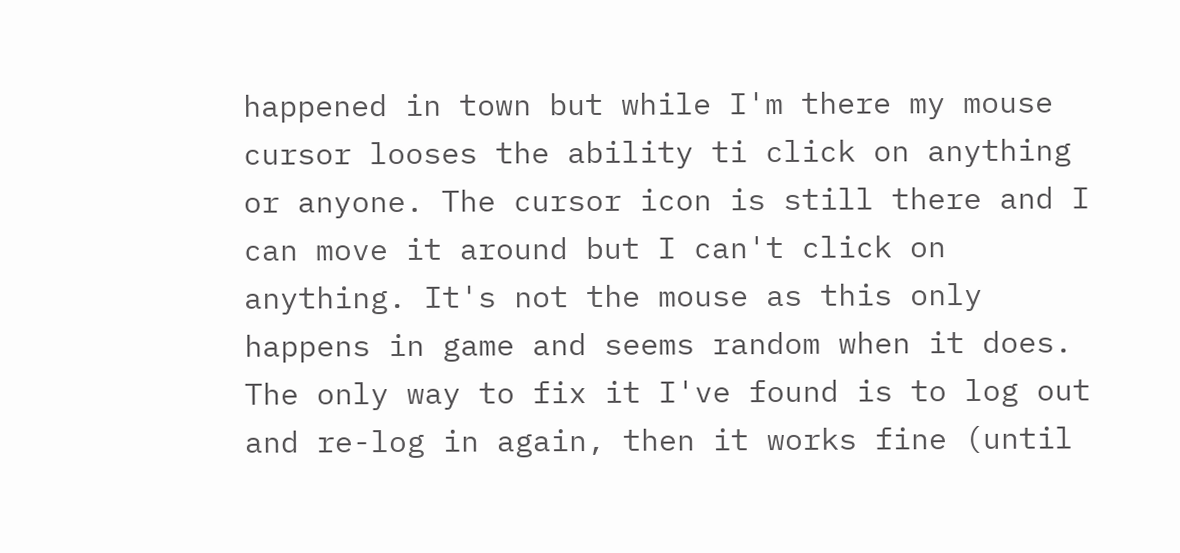happened in town but while I'm there my mouse cursor looses the ability ti click on anything or anyone. The cursor icon is still there and I can move it around but I can't click on anything. It's not the mouse as this only happens in game and seems random when it does. The only way to fix it I've found is to log out and re-log in again, then it works fine (until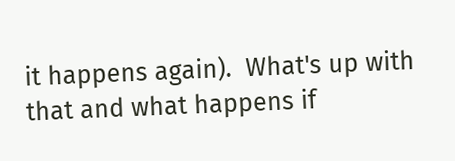it happens again).  What's up with that and what happens if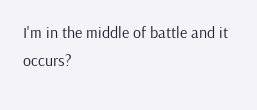I'm in the middle of battle and it occurs?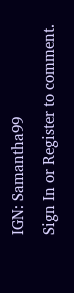IGN: Samantha99
Sign In or Register to comment.